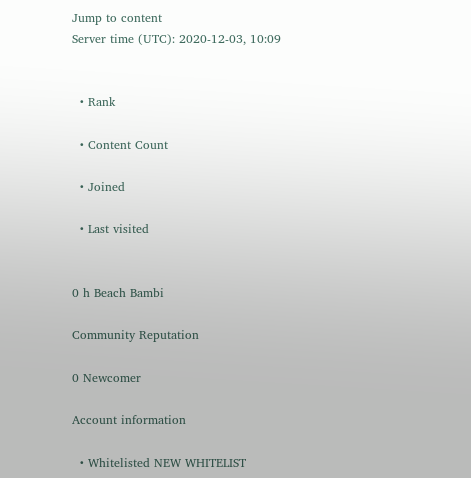Jump to content
Server time (UTC): 2020-12-03, 10:09


  • Rank

  • Content Count

  • Joined

  • Last visited


0 h Beach Bambi

Community Reputation

0 Newcomer

Account information

  • Whitelisted NEW WHITELIST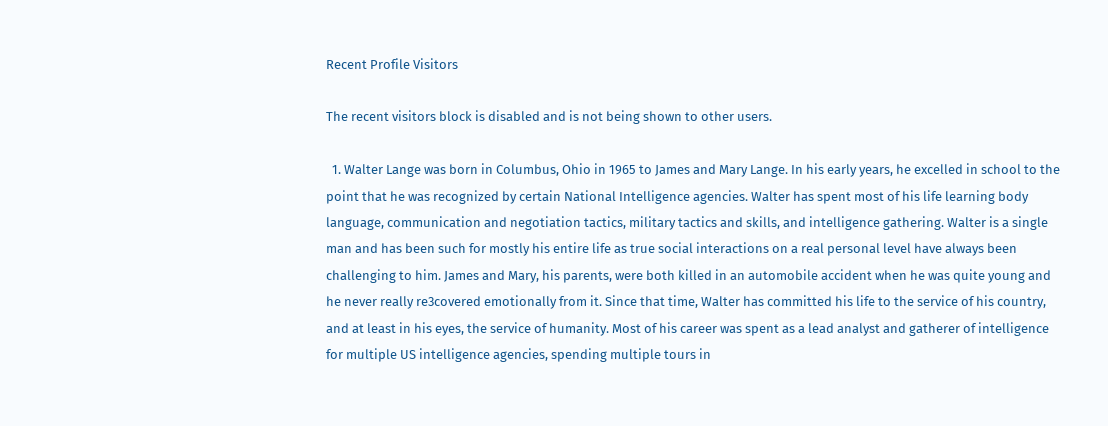Recent Profile Visitors

The recent visitors block is disabled and is not being shown to other users.

  1. Walter Lange was born in Columbus, Ohio in 1965 to James and Mary Lange. In his early years, he excelled in school to the point that he was recognized by certain National Intelligence agencies. Walter has spent most of his life learning body language, communication and negotiation tactics, military tactics and skills, and intelligence gathering. Walter is a single man and has been such for mostly his entire life as true social interactions on a real personal level have always been challenging to him. James and Mary, his parents, were both killed in an automobile accident when he was quite young and he never really re3covered emotionally from it. Since that time, Walter has committed his life to the service of his country, and at least in his eyes, the service of humanity. Most of his career was spent as a lead analyst and gatherer of intelligence for multiple US intelligence agencies, spending multiple tours in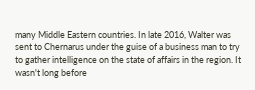many Middle Eastern countries. In late 2016, Walter was sent to Chernarus under the guise of a business man to try to gather intelligence on the state of affairs in the region. It wasn't long before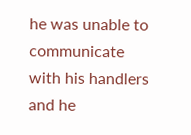he was unable to communicate with his handlers and he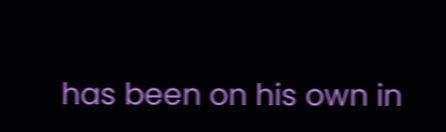has been on his own in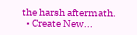the harsh aftermath.
  • Create New...